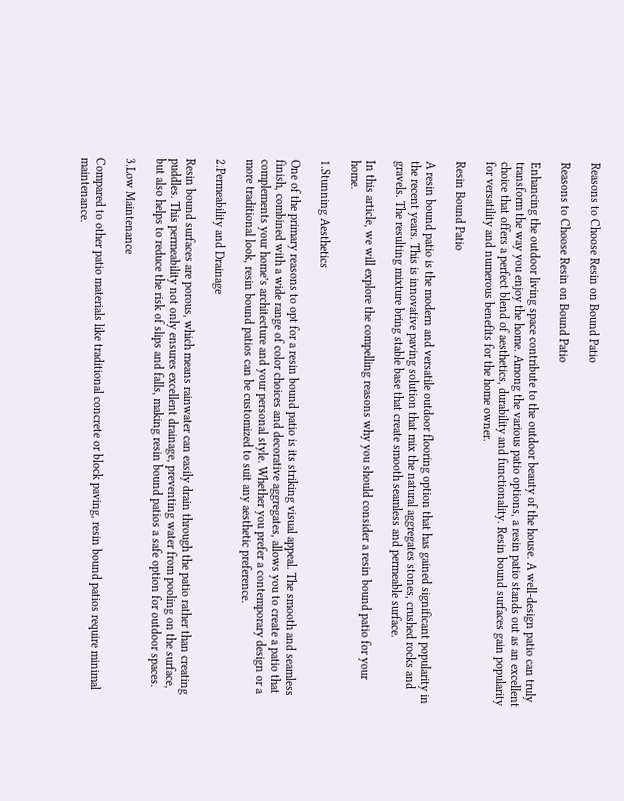Reasons to Choose Resin on Bound Patio

Reasons to Choose Resin on Bound Patio

Enhancing the outdoor living space contribute to the outdoor beauty of the house. A well-design patio can truly transform the way you enjoy the home. Among the various patio options, a resin patio stands out as an excellent choice that offers a perfect blend of aesthetics, durability and functionality. Resin bound surfaces gain popularity for versatility and numerous benefits for the home owner.

Resin Bound Patio

A resin bound patio is the modern and versatile outdoor flooring option that has gained significant popularity in the recent years. This is innovative paving solution that mix the natural aggregates stones, crushed rocks and gravels. The resulting mixture bring stable base that create smooth seamless and permeable surface.

In this article, we will explore the compelling reasons why you should consider a resin bound patio for your home.

1.Stunning Aesthetics

One of the primary reasons to opt for a resin bound patio is its striking visual appeal. The smooth and seamless finish, combined with a wide range of color choices and decorative aggregates, allows you to create a patio that complements your home’s architecture and your personal style. Whether you prefer a contemporary design or a more traditional look, resin bound patios can be customized to suit any aesthetic preference.

2.Permeability and Drainage

Resin bound surfaces are porous, which means rainwater can easily drain through the patio rather than creating puddles. This permeability not only ensures excellent drainage, preventing water from pooling on the surface, but also helps to reduce the risk of slips and falls, making resin bound patios a safe option for outdoor spaces.

3.Low Maintenance

Compared to other patio materials like traditional concrete or block paving, resin bound patios require minimal maintenance.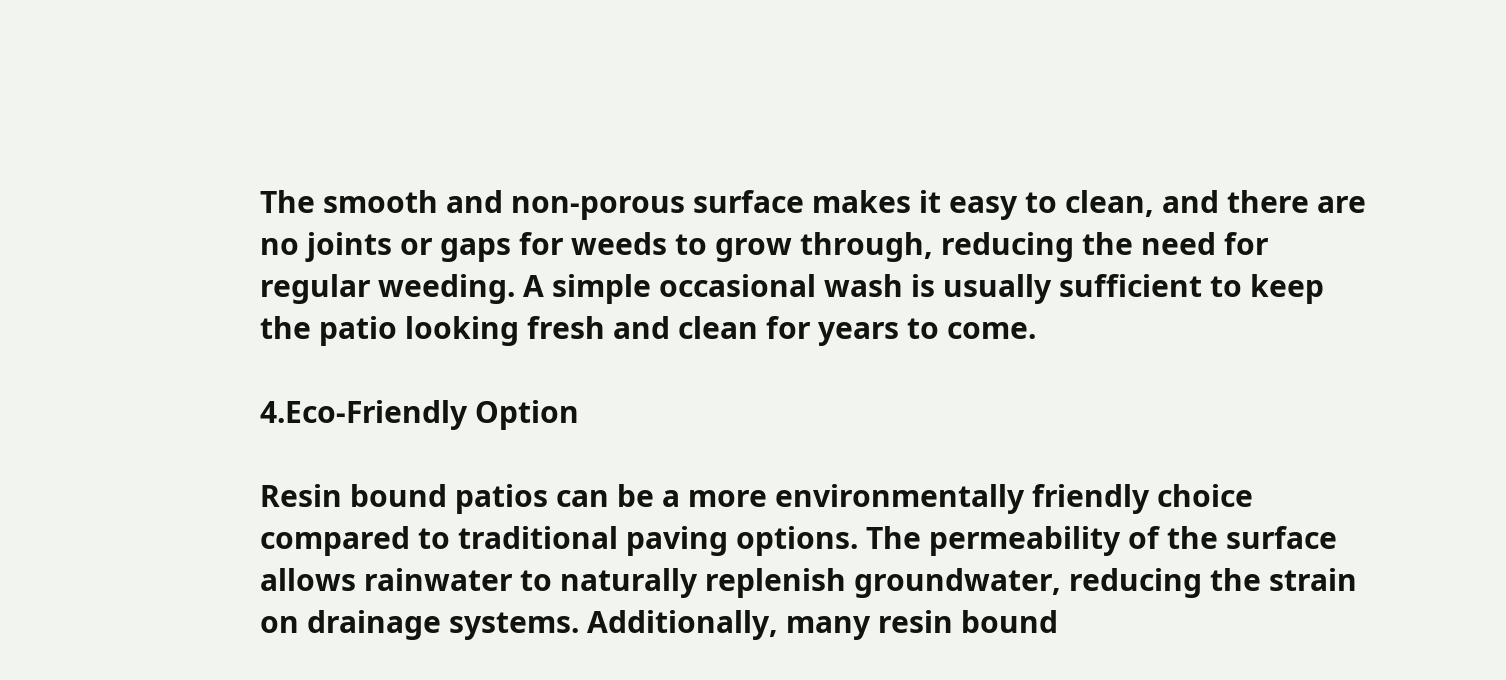The smooth and non-porous surface makes it easy to clean, and there are no joints or gaps for weeds to grow through, reducing the need for regular weeding. A simple occasional wash is usually sufficient to keep the patio looking fresh and clean for years to come.

4.Eco-Friendly Option

Resin bound patios can be a more environmentally friendly choice compared to traditional paving options. The permeability of the surface allows rainwater to naturally replenish groundwater, reducing the strain on drainage systems. Additionally, many resin bound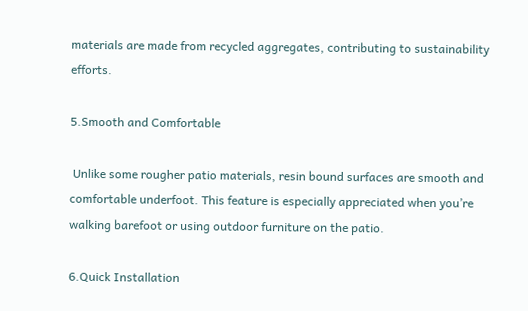materials are made from recycled aggregates, contributing to sustainability efforts.

5.Smooth and Comfortable

 Unlike some rougher patio materials, resin bound surfaces are smooth and comfortable underfoot. This feature is especially appreciated when you’re walking barefoot or using outdoor furniture on the patio.

6.Quick Installation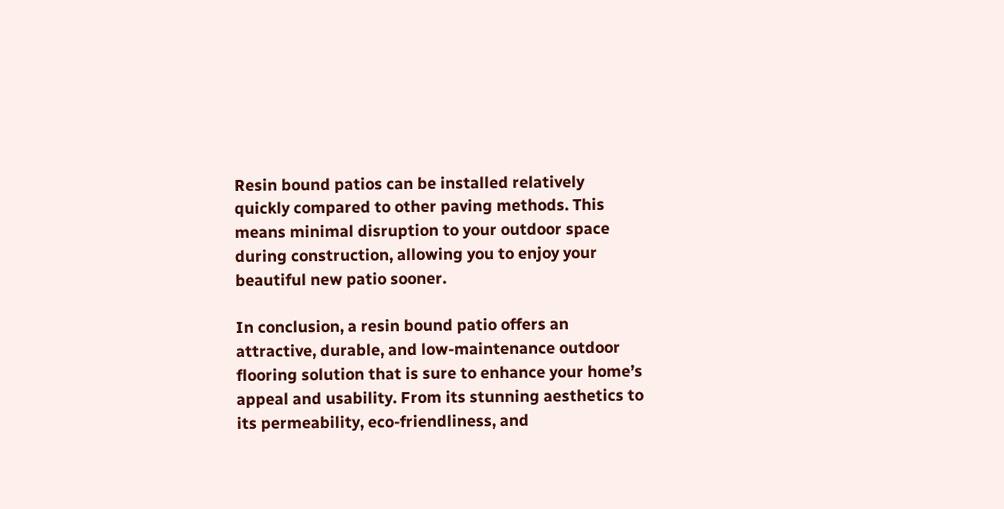Resin bound patios can be installed relatively quickly compared to other paving methods. This means minimal disruption to your outdoor space during construction, allowing you to enjoy your beautiful new patio sooner.

In conclusion, a resin bound patio offers an attractive, durable, and low-maintenance outdoor flooring solution that is sure to enhance your home’s appeal and usability. From its stunning aesthetics to its permeability, eco-friendliness, and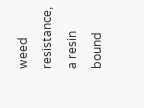weed resistance, a resin bound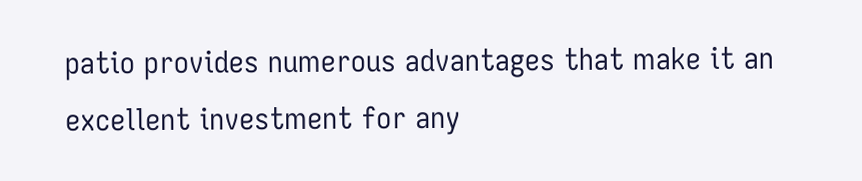patio provides numerous advantages that make it an excellent investment for any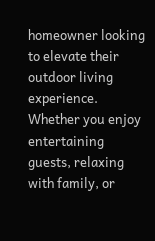homeowner looking to elevate their outdoor living experience. Whether you enjoy entertaining guests, relaxing with family, or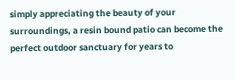simply appreciating the beauty of your surroundings, a resin bound patio can become the perfect outdoor sanctuary for years to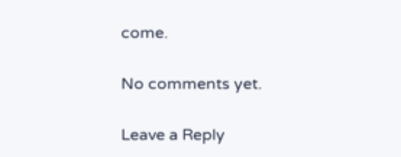come.

No comments yet.

Leave a Reply